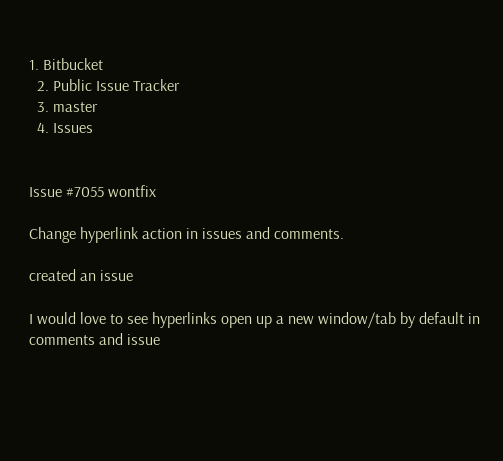1. Bitbucket
  2. Public Issue Tracker
  3. master
  4. Issues


Issue #7055 wontfix

Change hyperlink action in issues and comments.

created an issue

I would love to see hyperlinks open up a new window/tab by default in comments and issue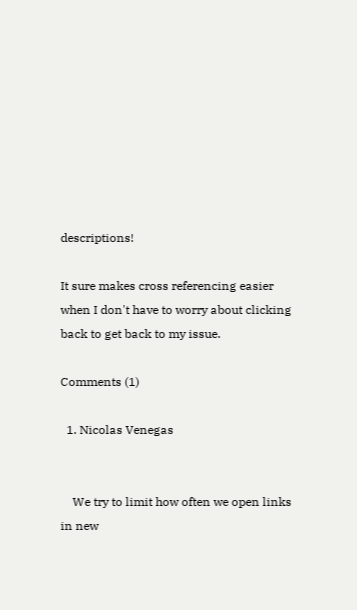descriptions!

It sure makes cross referencing easier when I don't have to worry about clicking back to get back to my issue.

Comments (1)

  1. Nicolas Venegas


    We try to limit how often we open links in new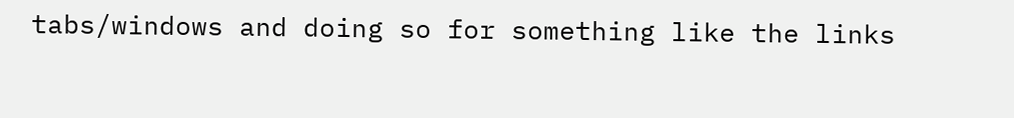tabs/windows and doing so for something like the links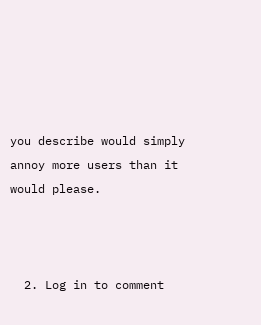you describe would simply annoy more users than it would please.



  2. Log in to comment